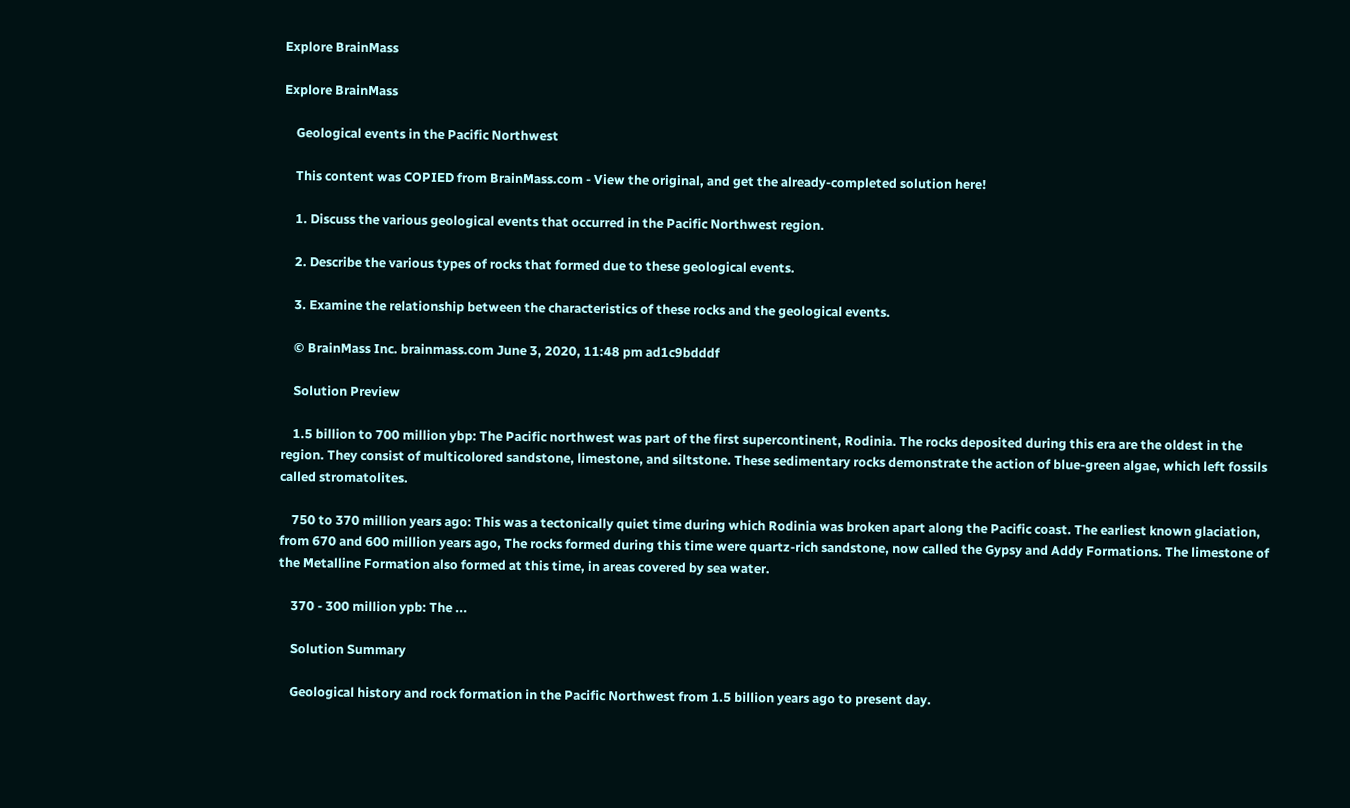Explore BrainMass

Explore BrainMass

    Geological events in the Pacific Northwest

    This content was COPIED from BrainMass.com - View the original, and get the already-completed solution here!

    1. Discuss the various geological events that occurred in the Pacific Northwest region.

    2. Describe the various types of rocks that formed due to these geological events.

    3. Examine the relationship between the characteristics of these rocks and the geological events.

    © BrainMass Inc. brainmass.com June 3, 2020, 11:48 pm ad1c9bdddf

    Solution Preview

    1.5 billion to 700 million ybp: The Pacific northwest was part of the first supercontinent, Rodinia. The rocks deposited during this era are the oldest in the region. They consist of multicolored sandstone, limestone, and siltstone. These sedimentary rocks demonstrate the action of blue-green algae, which left fossils called stromatolites.

    750 to 370 million years ago: This was a tectonically quiet time during which Rodinia was broken apart along the Pacific coast. The earliest known glaciation, from 670 and 600 million years ago, The rocks formed during this time were quartz-rich sandstone, now called the Gypsy and Addy Formations. The limestone of the Metalline Formation also formed at this time, in areas covered by sea water.

    370 - 300 million ypb: The ...

    Solution Summary

    Geological history and rock formation in the Pacific Northwest from 1.5 billion years ago to present day.